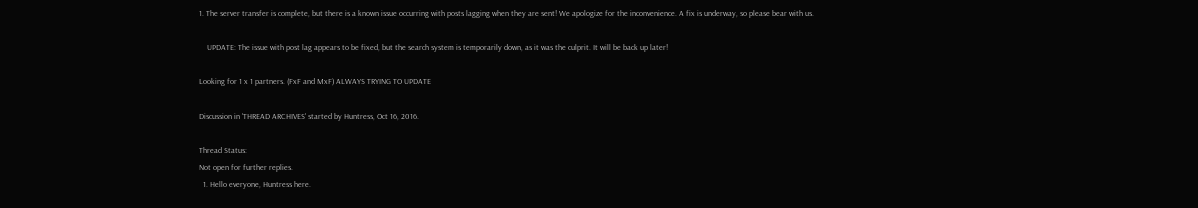1. The server transfer is complete, but there is a known issue occurring with posts lagging when they are sent! We apologize for the inconvenience. A fix is underway, so please bear with us.

    UPDATE: The issue with post lag appears to be fixed, but the search system is temporarily down, as it was the culprit. It will be back up later!

Looking for 1 x 1 partners. (FxF and MxF) ALWAYS TRYING TO UPDATE

Discussion in 'THREAD ARCHIVES' started by Huntress, Oct 16, 2016.

Thread Status:
Not open for further replies.
  1. Hello everyone, Huntress here.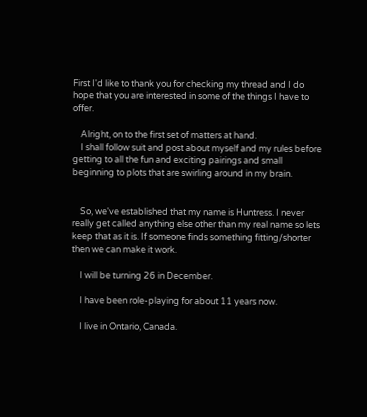First I'd like to thank you for checking my thread and I do hope that you are interested in some of the things I have to offer.

    Alright, on to the first set of matters at hand.
    I shall follow suit and post about myself and my rules before getting to all the fun and exciting pairings and small beginning to plots that are swirling around in my brain.


    So, we've established that my name is Huntress. I never really get called anything else other than my real name so lets keep that as it is. If someone finds something fitting/shorter then we can make it work.

    I will be turning 26 in December.

    I have been role-playing for about 11 years now.

    I live in Ontario, Canada.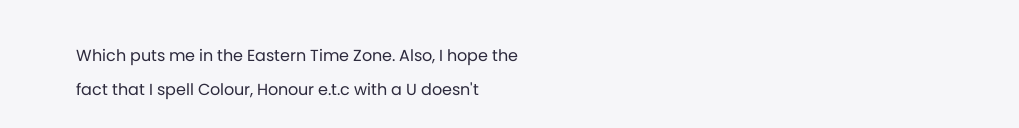Which puts me in the Eastern Time Zone. Also, I hope the fact that I spell Colour, Honour e.t.c with a U doesn't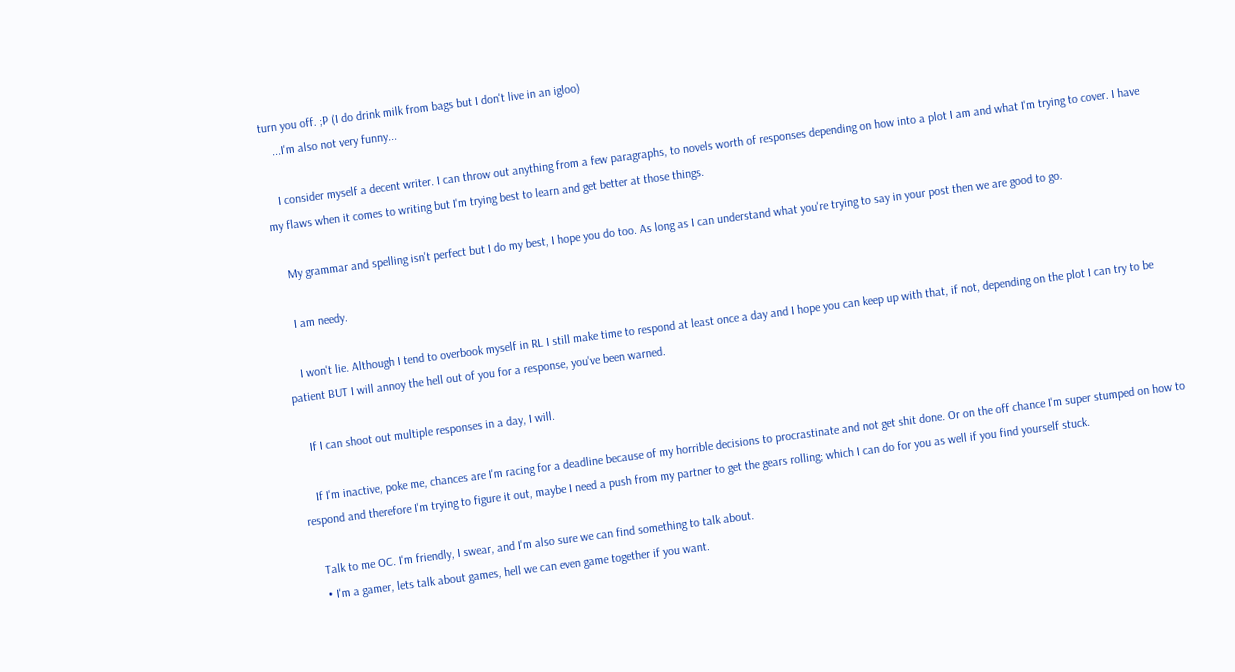turn you off. ;P (I do drink milk from bags but I don't live in an igloo)
    ...I'm also not very funny...

    I consider myself a decent writer. I can throw out anything from a few paragraphs, to novels worth of responses depending on how into a plot I am and what I'm trying to cover. I have my flaws when it comes to writing but I'm trying best to learn and get better at those things.

    My grammar and spelling isn't perfect but I do my best, I hope you do too. As long as I can understand what you're trying to say in your post then we are good to go.

    I am needy.

    I won't lie. Although I tend to overbook myself in RL I still make time to respond at least once a day and I hope you can keep up with that, if not, depending on the plot I can try to be patient BUT I will annoy the hell out of you for a response, you've been warned.

    If I can shoot out multiple responses in a day, I will.

    If I'm inactive, poke me, chances are I'm racing for a deadline because of my horrible decisions to procrastinate and not get shit done. Or on the off chance I'm super stumped on how to respond and therefore I'm trying to figure it out, maybe I need a push from my partner to get the gears rolling; which I can do for you as well if you find yourself stuck.

    Talk to me OC. I'm friendly, I swear, and I'm also sure we can find something to talk about.
    • I'm a gamer, lets talk about games, hell we can even game together if you want.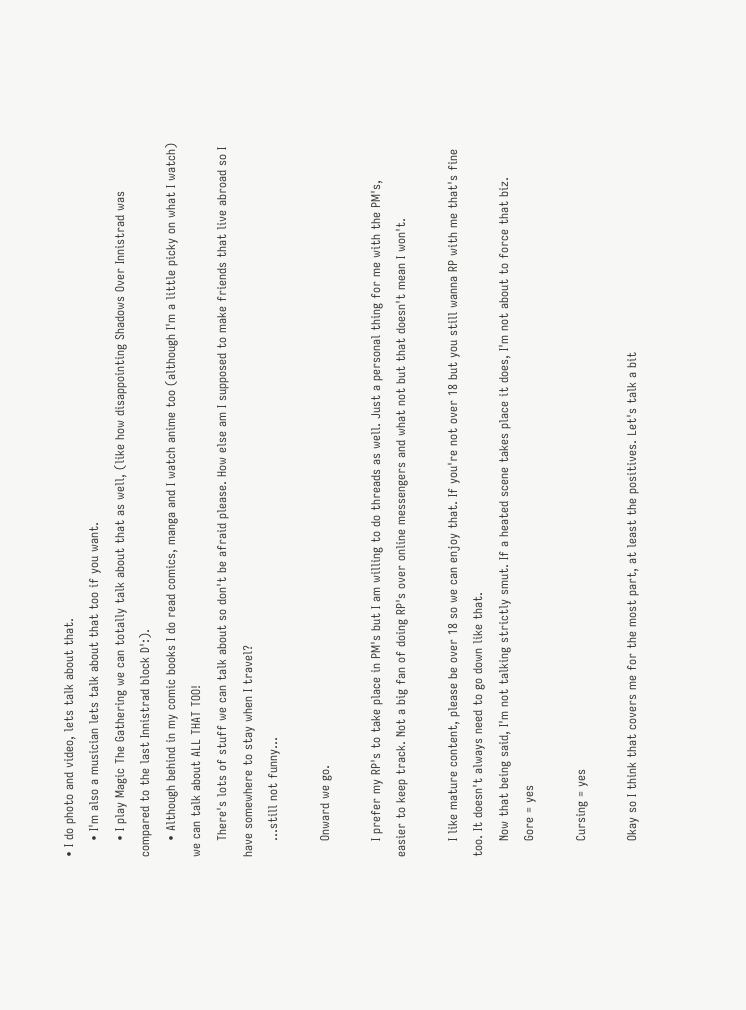• I do photo and video, lets talk about that.
    • I'm also a musician lets talk about that too if you want.
    • I play Magic The Gathering we can totally talk about that as well, (like how disappointing Shadows Over Innistrad was compared to the last Innistrad block D':).
    • Although behind in my comic books I do read comics, manga and I watch anime too (although I'm a little picky on what I watch) we can talk about ALL THAT TOO!
    There's lots of stuff we can talk about so don't be afraid please. How else am I supposed to make friends that live abroad so I have somewhere to stay when I travel?
    ...still not funny...

    Onward we go.

    I prefer my RP's to take place in PM's but I am willing to do threads as well. Just a personal thing for me with the PM's, easier to keep track. Not a big fan of doing RP's over online messengers and what not but that doesn't mean I won't.

    I like mature content, please be over 18 so we can enjoy that. If you're not over 18 but you still wanna RP with me that's fine too. It doesn't always need to go down like that.
    Now that being said, I'm not talking strictly smut. If a heated scene takes place it does, I'm not about to force that biz.
    Gore = yes

    Cursing = yes

    Okay so I think that covers me for the most part, at least the positives. Let's talk a bit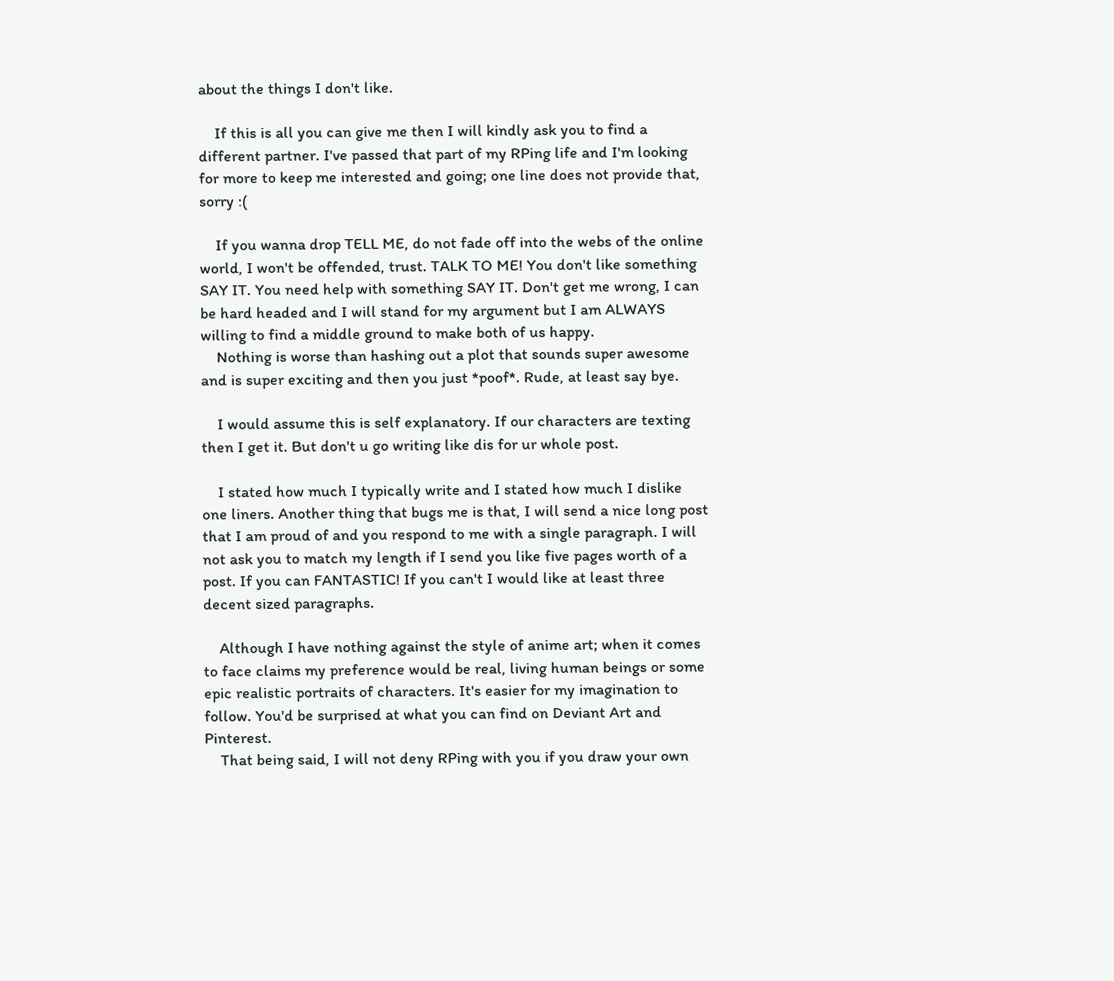about the things I don't like.

    If this is all you can give me then I will kindly ask you to find a different partner. I've passed that part of my RPing life and I'm looking for more to keep me interested and going; one line does not provide that, sorry :(

    If you wanna drop TELL ME, do not fade off into the webs of the online world, I won't be offended, trust. TALK TO ME! You don't like something SAY IT. You need help with something SAY IT. Don't get me wrong, I can be hard headed and I will stand for my argument but I am ALWAYS willing to find a middle ground to make both of us happy.
    Nothing is worse than hashing out a plot that sounds super awesome and is super exciting and then you just *poof*. Rude, at least say bye.

    I would assume this is self explanatory. If our characters are texting then I get it. But don't u go writing like dis for ur whole post.

    I stated how much I typically write and I stated how much I dislike one liners. Another thing that bugs me is that, I will send a nice long post that I am proud of and you respond to me with a single paragraph. I will not ask you to match my length if I send you like five pages worth of a post. If you can FANTASTIC! If you can't I would like at least three decent sized paragraphs.

    Although I have nothing against the style of anime art; when it comes to face claims my preference would be real, living human beings or some epic realistic portraits of characters. It's easier for my imagination to follow. You'd be surprised at what you can find on Deviant Art and Pinterest.
    That being said, I will not deny RPing with you if you draw your own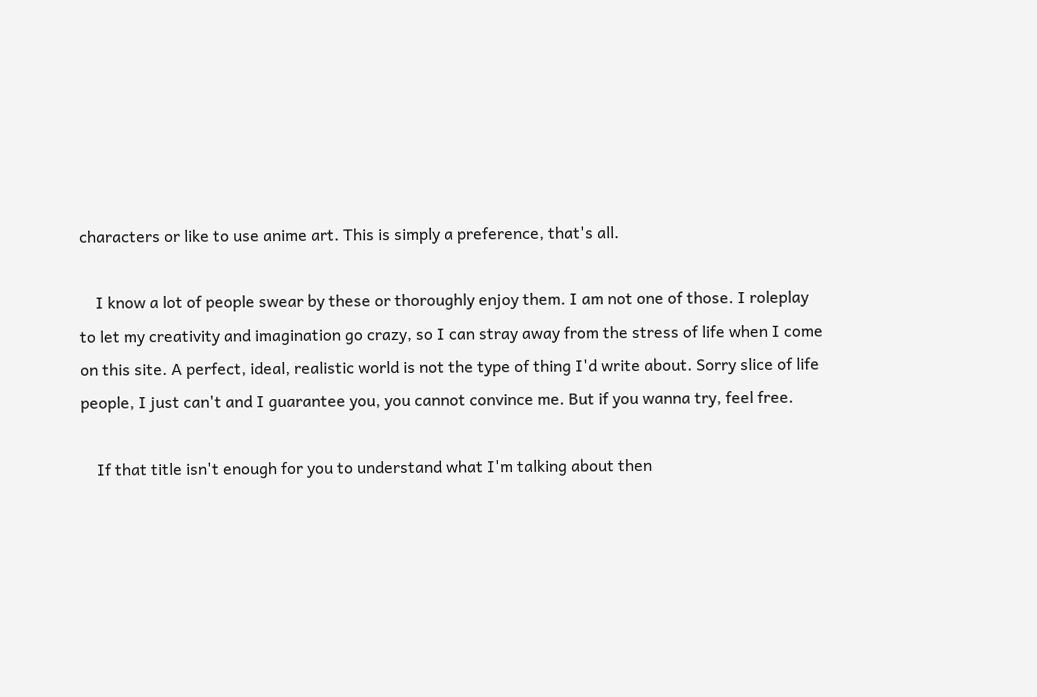characters or like to use anime art. This is simply a preference, that's all.

    I know a lot of people swear by these or thoroughly enjoy them. I am not one of those. I roleplay to let my creativity and imagination go crazy, so I can stray away from the stress of life when I come on this site. A perfect, ideal, realistic world is not the type of thing I'd write about. Sorry slice of life people, I just can't and I guarantee you, you cannot convince me. But if you wanna try, feel free.

    If that title isn't enough for you to understand what I'm talking about then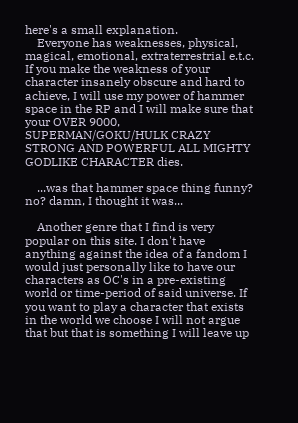here's a small explanation.
    Everyone has weaknesses, physical, magical, emotional, extraterrestrial e.t.c. If you make the weakness of your character insanely obscure and hard to achieve, I will use my power of hammer space in the RP and I will make sure that your OVER 9000, SUPERMAN/GOKU/HULK CRAZY STRONG AND POWERFUL ALL MIGHTY GODLIKE CHARACTER dies.

    ...was that hammer space thing funny? no? damn, I thought it was...

    Another genre that I find is very popular on this site. I don't have anything against the idea of a fandom I would just personally like to have our characters as OC's in a pre-existing world or time-period of said universe. If you want to play a character that exists in the world we choose I will not argue that but that is something I will leave up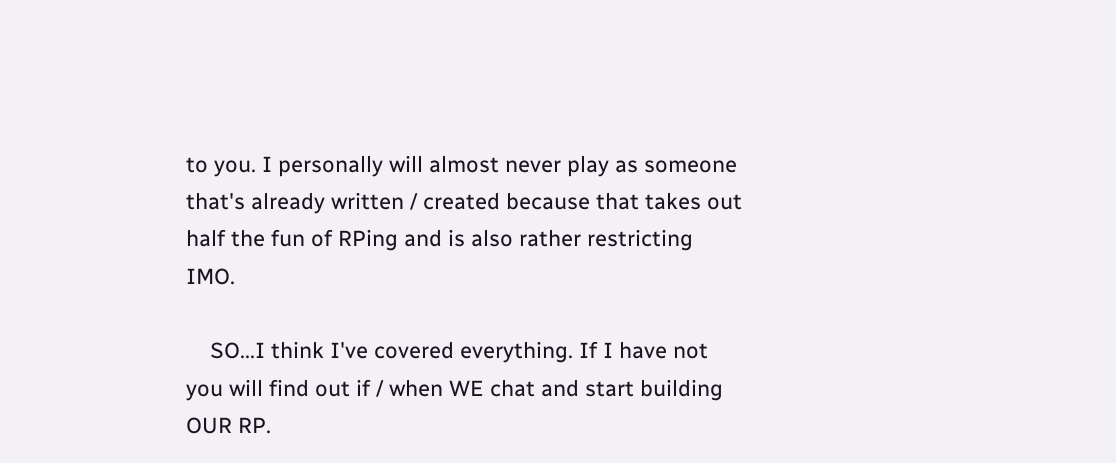to you. I personally will almost never play as someone that's already written / created because that takes out half the fun of RPing and is also rather restricting IMO.

    SO...I think I've covered everything. If I have not you will find out if / when WE chat and start building OUR RP.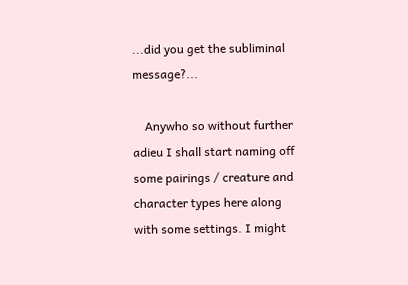...did you get the subliminal message?...

    Anywho so without further adieu I shall start naming off some pairings / creature and character types here along with some settings. I might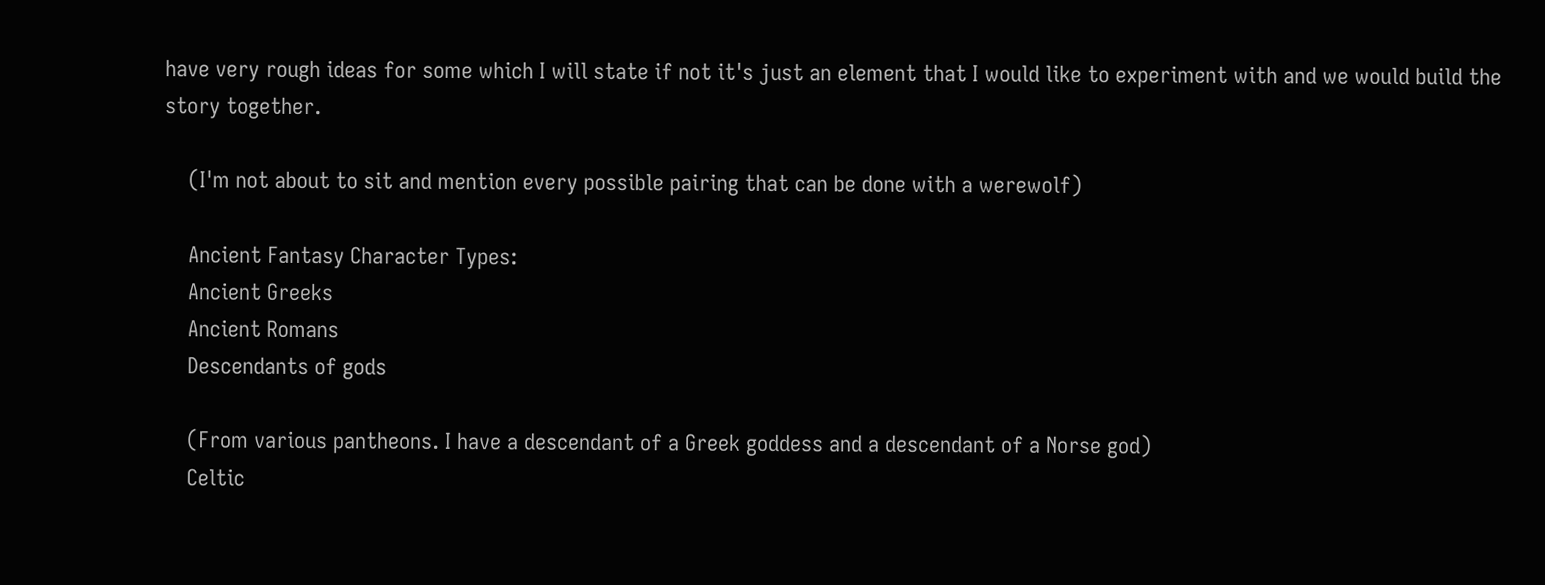have very rough ideas for some which I will state if not it's just an element that I would like to experiment with and we would build the story together.

    (I'm not about to sit and mention every possible pairing that can be done with a werewolf)

    Ancient Fantasy Character Types:
    Ancient Greeks
    Ancient Romans
    Descendants of gods

    (From various pantheons. I have a descendant of a Greek goddess and a descendant of a Norse god)
    Celtic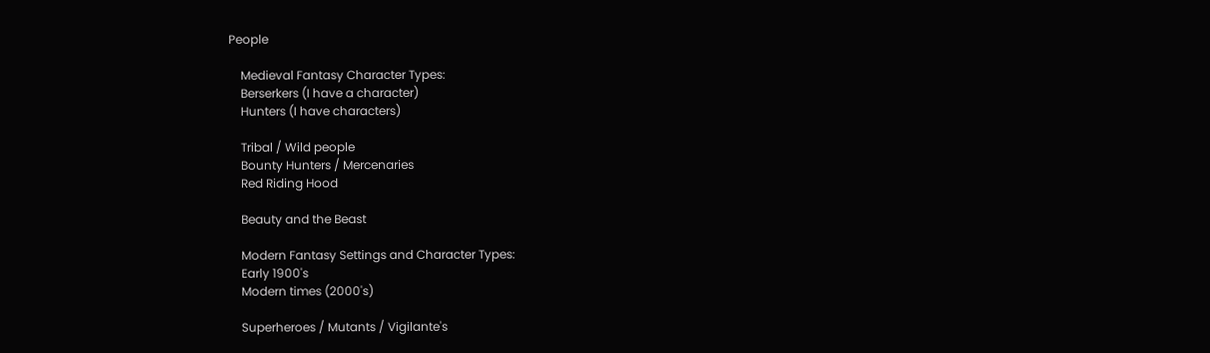People

    Medieval Fantasy Character Types:
    Berserkers (I have a character)
    Hunters (I have characters)

    Tribal / Wild people
    Bounty Hunters / Mercenaries
    Red Riding Hood

    Beauty and the Beast

    Modern Fantasy Settings and Character Types:
    Early 1900's
    Modern times (2000's)

    Superheroes / Mutants / Vigilante's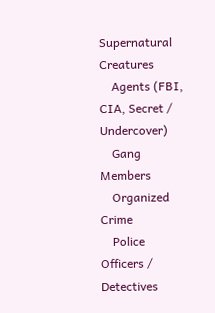Supernatural Creatures
    Agents (FBI, CIA, Secret / Undercover)
    Gang Members
    Organized Crime
    Police Officers / Detectives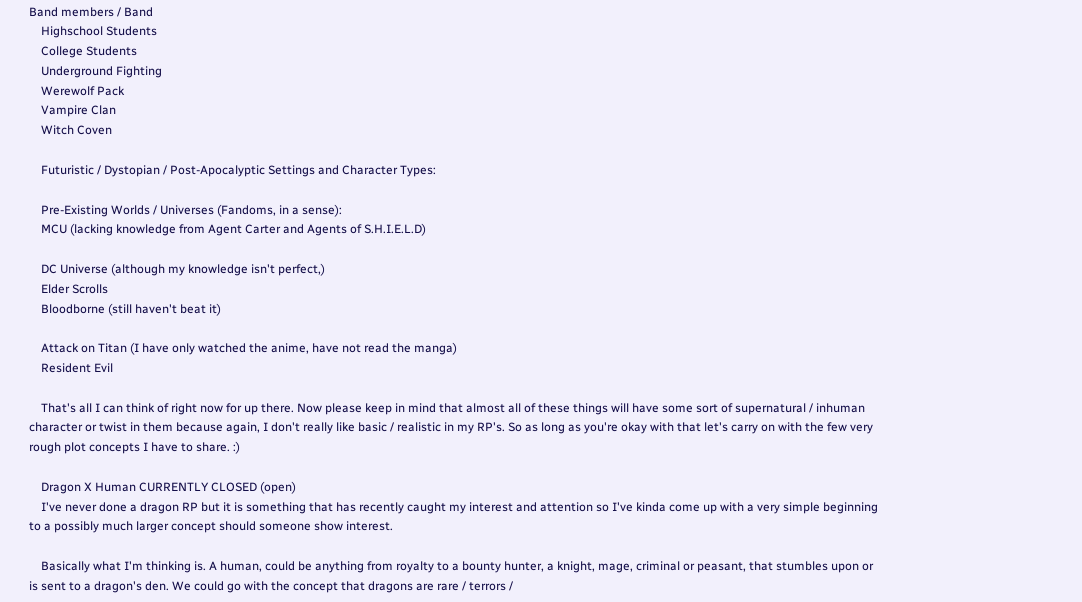Band members / Band
    Highschool Students
    College Students
    Underground Fighting
    Werewolf Pack
    Vampire Clan
    Witch Coven

    Futuristic / Dystopian / Post-Apocalyptic Settings and Character Types:

    Pre-Existing Worlds / Universes (Fandoms, in a sense):
    MCU (lacking knowledge from Agent Carter and Agents of S.H.I.E.L.D)

    DC Universe (although my knowledge isn't perfect,)
    Elder Scrolls
    Bloodborne (still haven't beat it)

    Attack on Titan (I have only watched the anime, have not read the manga)
    Resident Evil

    That's all I can think of right now for up there. Now please keep in mind that almost all of these things will have some sort of supernatural / inhuman character or twist in them because again, I don't really like basic / realistic in my RP's. So as long as you're okay with that let's carry on with the few very rough plot concepts I have to share. :)

    Dragon X Human CURRENTLY CLOSED (open)
    I've never done a dragon RP but it is something that has recently caught my interest and attention so I've kinda come up with a very simple beginning to a possibly much larger concept should someone show interest.

    Basically what I'm thinking is. A human, could be anything from royalty to a bounty hunter, a knight, mage, criminal or peasant, that stumbles upon or is sent to a dragon's den. We could go with the concept that dragons are rare / terrors /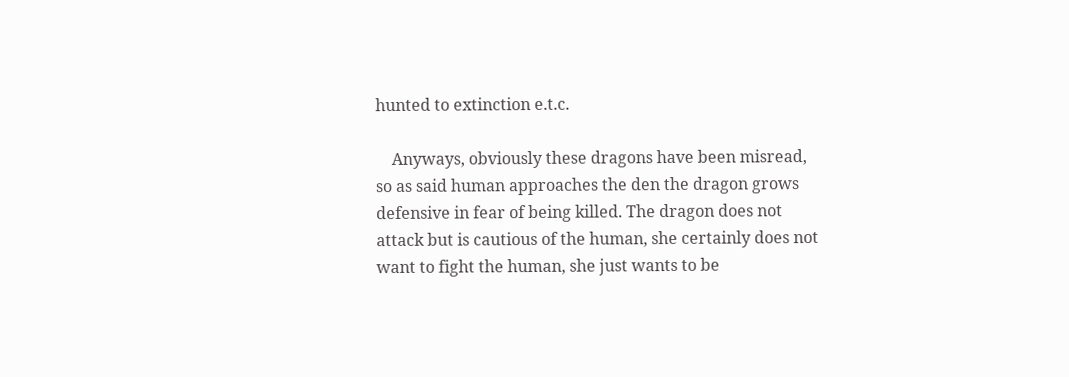hunted to extinction e.t.c.

    Anyways, obviously these dragons have been misread, so as said human approaches the den the dragon grows defensive in fear of being killed. The dragon does not attack but is cautious of the human, she certainly does not want to fight the human, she just wants to be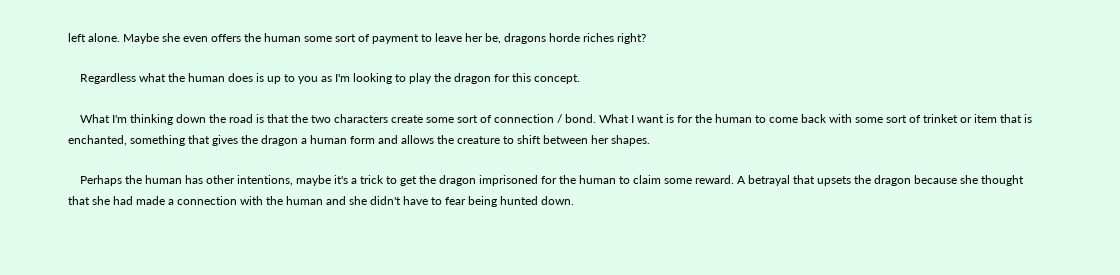left alone. Maybe she even offers the human some sort of payment to leave her be, dragons horde riches right?

    Regardless what the human does is up to you as I'm looking to play the dragon for this concept.

    What I'm thinking down the road is that the two characters create some sort of connection / bond. What I want is for the human to come back with some sort of trinket or item that is enchanted, something that gives the dragon a human form and allows the creature to shift between her shapes.

    Perhaps the human has other intentions, maybe it's a trick to get the dragon imprisoned for the human to claim some reward. A betrayal that upsets the dragon because she thought that she had made a connection with the human and she didn't have to fear being hunted down.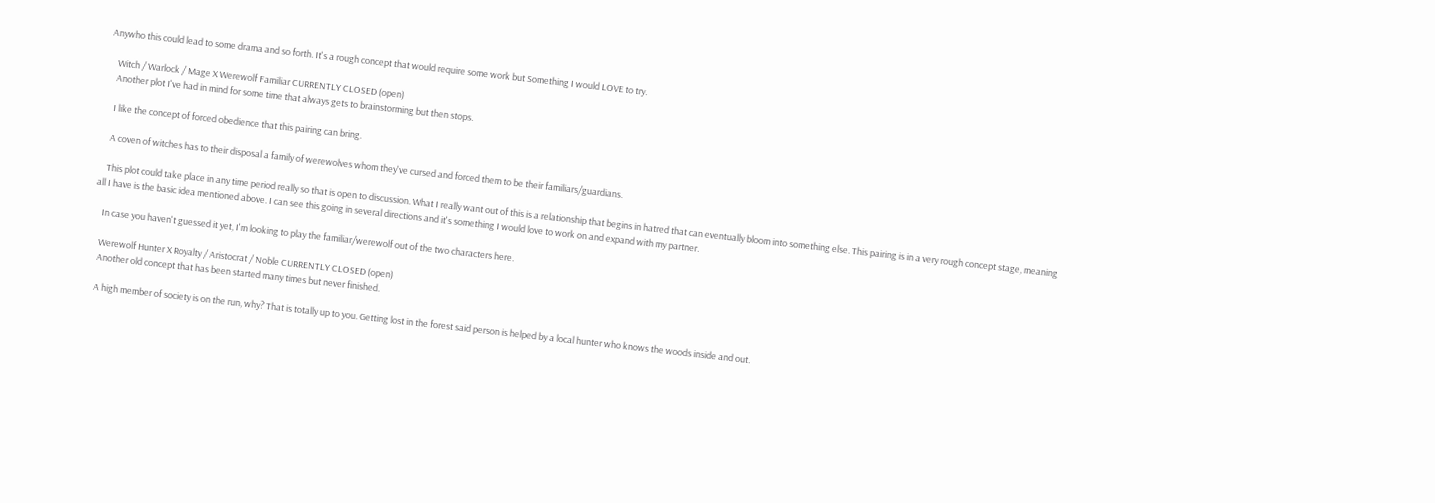Anywho this could lead to some drama and so forth. It's a rough concept that would require some work but Something I would LOVE to try.

    Witch / Warlock / Mage X Werewolf Familiar CURRENTLY CLOSED (open)
    Another plot I've had in mind for some time that always gets to brainstorming but then stops.

    I like the concept of forced obedience that this pairing can bring.

    A coven of witches has to their disposal a family of werewolves whom they've cursed and forced them to be their familiars/guardians.

    This plot could take place in any time period really so that is open to discussion. What I really want out of this is a relationship that begins in hatred that can eventually bloom into something else. This pairing is in a very rough concept stage, meaning all I have is the basic idea mentioned above. I can see this going in several directions and it's something I would love to work on and expand with my partner.

    In case you haven't guessed it yet, I'm looking to play the familiar/werewolf out of the two characters here.

    Werewolf Hunter X Royalty / Aristocrat / Noble CURRENTLY CLOSED (open)
    Another old concept that has been started many times but never finished.

    A high member of society is on the run, why? That is totally up to you. Getting lost in the forest said person is helped by a local hunter who knows the woods inside and out.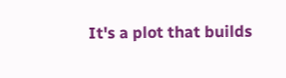It's a plot that builds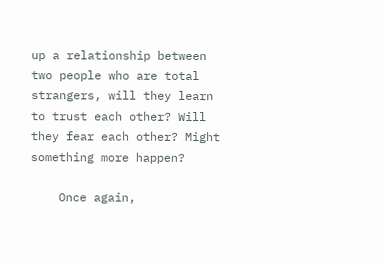up a relationship between two people who are total strangers, will they learn to trust each other? Will they fear each other? Might something more happen?

    Once again,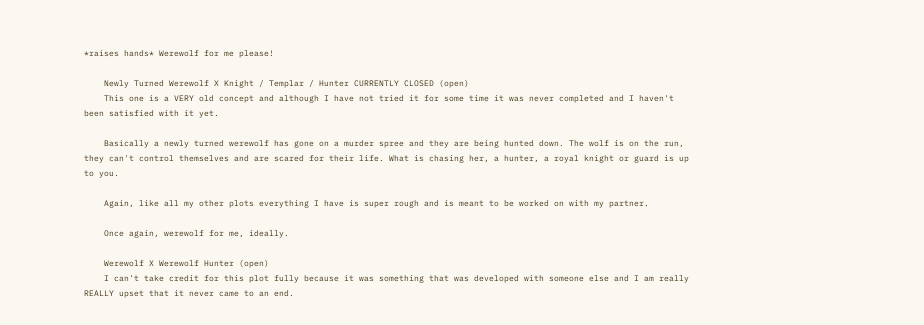*raises hands* Werewolf for me please!

    Newly Turned Werewolf X Knight / Templar / Hunter CURRENTLY CLOSED (open)
    This one is a VERY old concept and although I have not tried it for some time it was never completed and I haven't been satisfied with it yet.

    Basically a newly turned werewolf has gone on a murder spree and they are being hunted down. The wolf is on the run, they can't control themselves and are scared for their life. What is chasing her, a hunter, a royal knight or guard is up to you.

    Again, like all my other plots everything I have is super rough and is meant to be worked on with my partner.

    Once again, werewolf for me, ideally.

    Werewolf X Werewolf Hunter (open)
    I can't take credit for this plot fully because it was something that was developed with someone else and I am really REALLY upset that it never came to an end.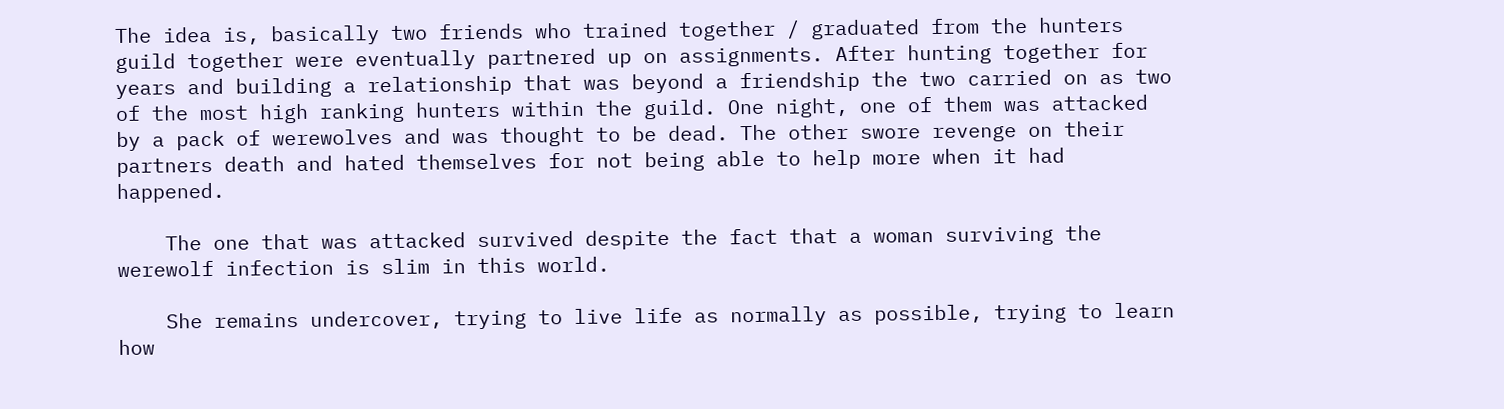The idea is, basically two friends who trained together / graduated from the hunters guild together were eventually partnered up on assignments. After hunting together for years and building a relationship that was beyond a friendship the two carried on as two of the most high ranking hunters within the guild. One night, one of them was attacked by a pack of werewolves and was thought to be dead. The other swore revenge on their partners death and hated themselves for not being able to help more when it had happened.

    The one that was attacked survived despite the fact that a woman surviving the werewolf infection is slim in this world.

    She remains undercover, trying to live life as normally as possible, trying to learn how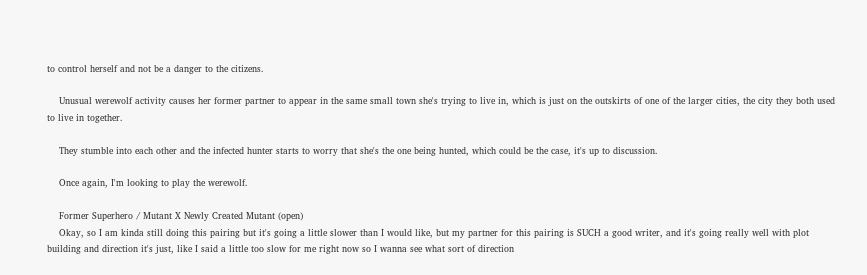to control herself and not be a danger to the citizens.

    Unusual werewolf activity causes her former partner to appear in the same small town she's trying to live in, which is just on the outskirts of one of the larger cities, the city they both used to live in together.

    They stumble into each other and the infected hunter starts to worry that she's the one being hunted, which could be the case, it's up to discussion.

    Once again, I'm looking to play the werewolf.

    Former Superhero / Mutant X Newly Created Mutant (open)
    Okay, so I am kinda still doing this pairing but it's going a little slower than I would like, but my partner for this pairing is SUCH a good writer, and it's going really well with plot building and direction it's just, like I said a little too slow for me right now so I wanna see what sort of direction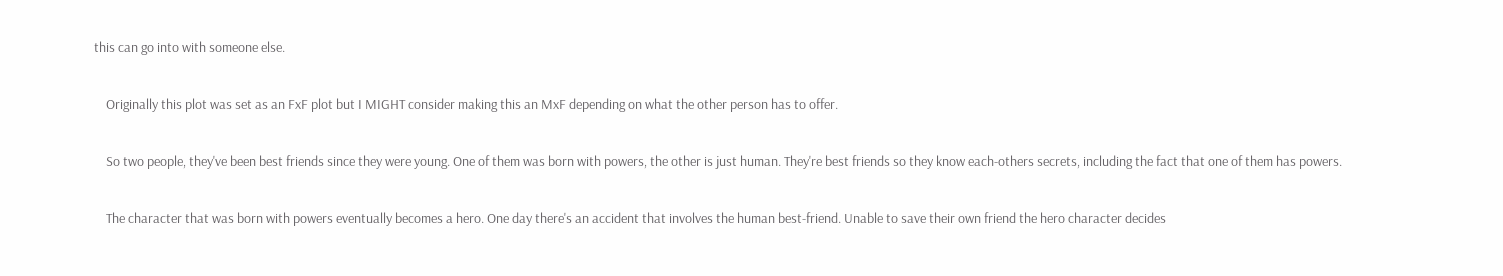this can go into with someone else.

    Originally this plot was set as an FxF plot but I MIGHT consider making this an MxF depending on what the other person has to offer.

    So two people, they've been best friends since they were young. One of them was born with powers, the other is just human. They're best friends so they know each-others secrets, including the fact that one of them has powers.

    The character that was born with powers eventually becomes a hero. One day there's an accident that involves the human best-friend. Unable to save their own friend the hero character decides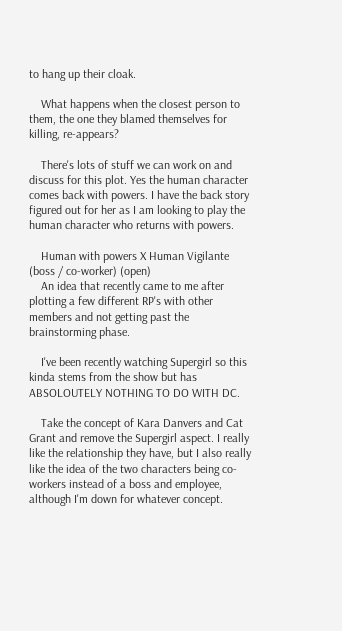to hang up their cloak.

    What happens when the closest person to them, the one they blamed themselves for killing, re-appears?

    There's lots of stuff we can work on and discuss for this plot. Yes the human character comes back with powers. I have the back story figured out for her as I am looking to play the human character who returns with powers.

    Human with powers X Human Vigilante (boss / co-worker) (open)
    An idea that recently came to me after plotting a few different RP's with other members and not getting past the brainstorming phase.

    I've been recently watching Supergirl so this kinda stems from the show but has ABSOLOUTELY NOTHING TO DO WITH DC.

    Take the concept of Kara Danvers and Cat Grant and remove the Supergirl aspect. I really like the relationship they have, but I also really like the idea of the two characters being co-workers instead of a boss and employee, although I'm down for whatever concept.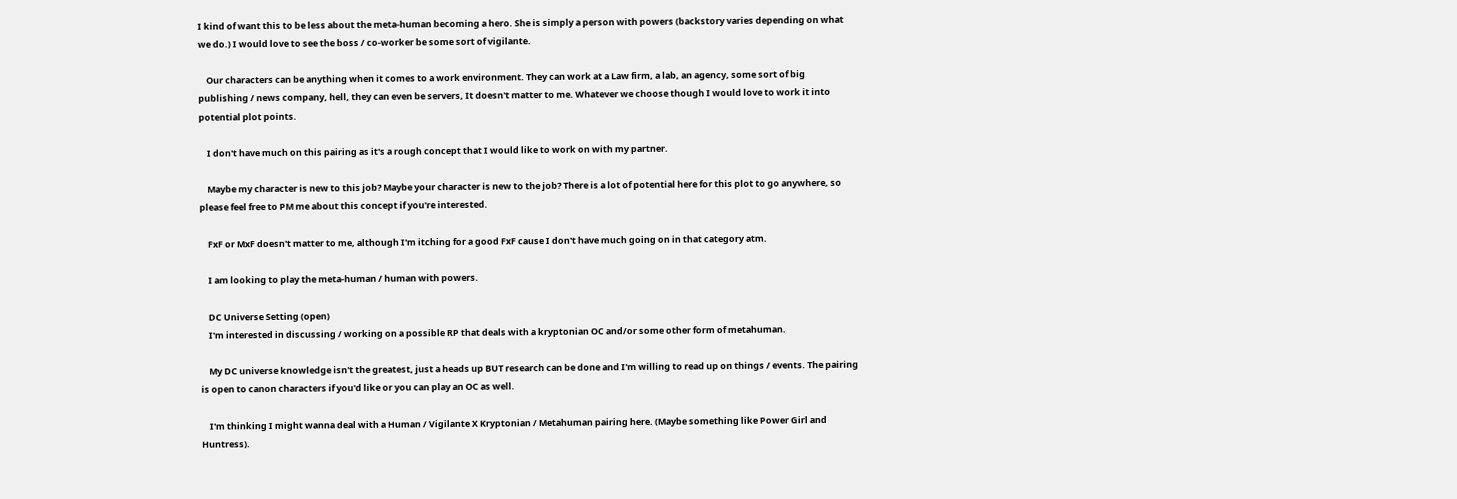I kind of want this to be less about the meta-human becoming a hero. She is simply a person with powers (backstory varies depending on what we do.) I would love to see the boss / co-worker be some sort of vigilante.

    Our characters can be anything when it comes to a work environment. They can work at a Law firm, a lab, an agency, some sort of big publishing / news company, hell, they can even be servers, It doesn't matter to me. Whatever we choose though I would love to work it into potential plot points.

    I don't have much on this pairing as it's a rough concept that I would like to work on with my partner.

    Maybe my character is new to this job? Maybe your character is new to the job? There is a lot of potential here for this plot to go anywhere, so please feel free to PM me about this concept if you're interested.

    FxF or MxF doesn't matter to me, although I'm itching for a good FxF cause I don't have much going on in that category atm.

    I am looking to play the meta-human / human with powers.

    DC Universe Setting (open)
    I'm interested in discussing / working on a possible RP that deals with a kryptonian OC and/or some other form of metahuman.

    My DC universe knowledge isn't the greatest, just a heads up BUT research can be done and I'm willing to read up on things / events. The pairing is open to canon characters if you'd like or you can play an OC as well.

    I'm thinking I might wanna deal with a Human / Vigilante X Kryptonian / Metahuman pairing here. (Maybe something like Power Girl and Huntress).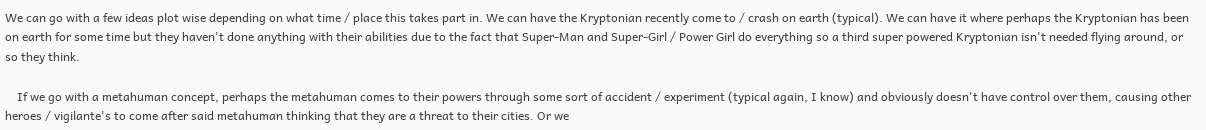We can go with a few ideas plot wise depending on what time / place this takes part in. We can have the Kryptonian recently come to / crash on earth (typical). We can have it where perhaps the Kryptonian has been on earth for some time but they haven't done anything with their abilities due to the fact that Super-Man and Super-Girl / Power Girl do everything so a third super powered Kryptonian isn't needed flying around, or so they think.

    If we go with a metahuman concept, perhaps the metahuman comes to their powers through some sort of accident / experiment (typical again, I know) and obviously doesn't have control over them, causing other heroes / vigilante's to come after said metahuman thinking that they are a threat to their cities. Or we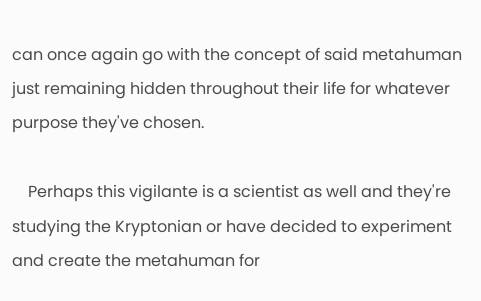can once again go with the concept of said metahuman just remaining hidden throughout their life for whatever purpose they've chosen.

    Perhaps this vigilante is a scientist as well and they're studying the Kryptonian or have decided to experiment and create the metahuman for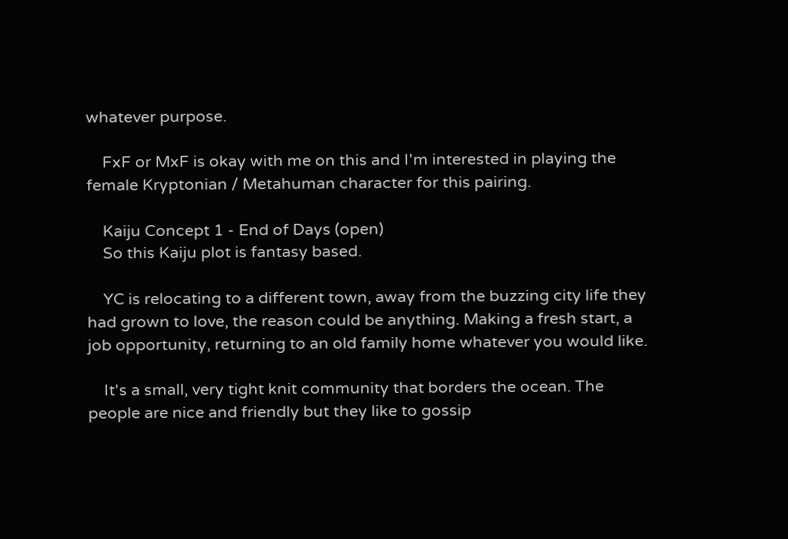whatever purpose.

    FxF or MxF is okay with me on this and I'm interested in playing the female Kryptonian / Metahuman character for this pairing.

    Kaiju Concept 1 - End of Days (open)
    So this Kaiju plot is fantasy based.

    YC is relocating to a different town, away from the buzzing city life they had grown to love, the reason could be anything. Making a fresh start, a job opportunity, returning to an old family home whatever you would like.

    It's a small, very tight knit community that borders the ocean. The people are nice and friendly but they like to gossip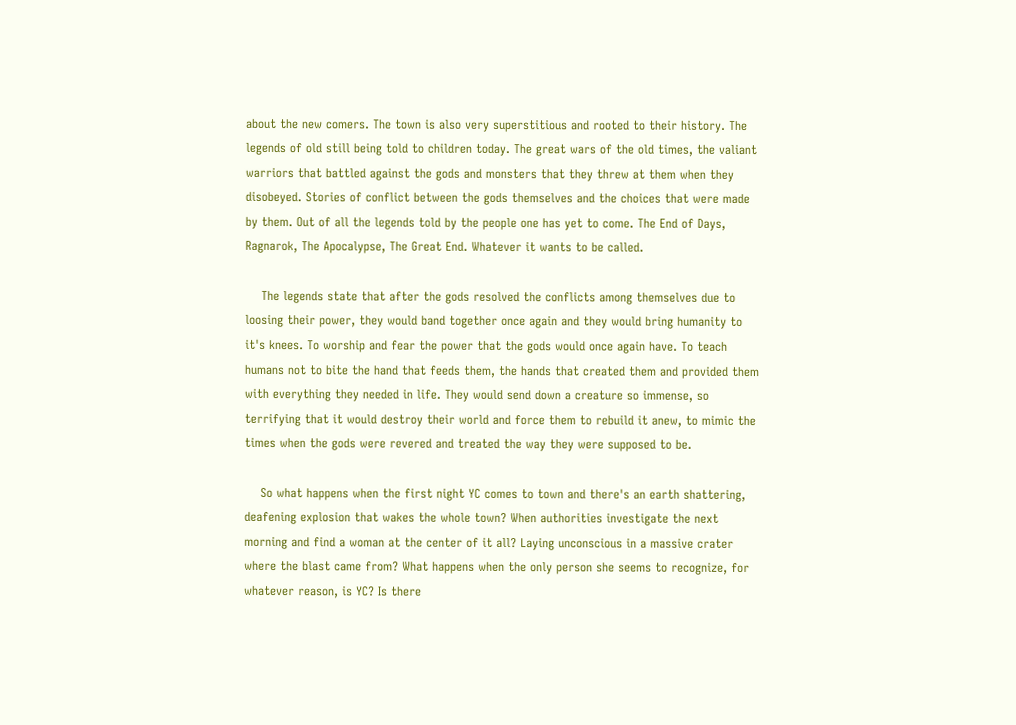about the new comers. The town is also very superstitious and rooted to their history. The legends of old still being told to children today. The great wars of the old times, the valiant warriors that battled against the gods and monsters that they threw at them when they disobeyed. Stories of conflict between the gods themselves and the choices that were made by them. Out of all the legends told by the people one has yet to come. The End of Days, Ragnarok, The Apocalypse, The Great End. Whatever it wants to be called.

    The legends state that after the gods resolved the conflicts among themselves due to loosing their power, they would band together once again and they would bring humanity to it's knees. To worship and fear the power that the gods would once again have. To teach humans not to bite the hand that feeds them, the hands that created them and provided them with everything they needed in life. They would send down a creature so immense, so terrifying that it would destroy their world and force them to rebuild it anew, to mimic the times when the gods were revered and treated the way they were supposed to be.

    So what happens when the first night YC comes to town and there's an earth shattering, deafening explosion that wakes the whole town? When authorities investigate the next morning and find a woman at the center of it all? Laying unconscious in a massive crater where the blast came from? What happens when the only person she seems to recognize, for whatever reason, is YC? Is there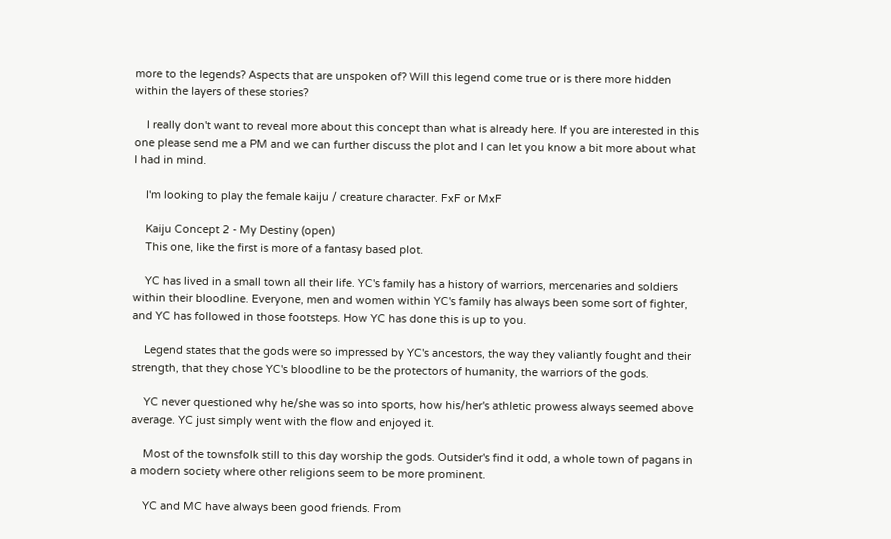more to the legends? Aspects that are unspoken of? Will this legend come true or is there more hidden within the layers of these stories?

    I really don't want to reveal more about this concept than what is already here. If you are interested in this one please send me a PM and we can further discuss the plot and I can let you know a bit more about what I had in mind.

    I'm looking to play the female kaiju / creature character. FxF or MxF

    Kaiju Concept 2 - My Destiny (open)
    This one, like the first is more of a fantasy based plot.

    YC has lived in a small town all their life. YC's family has a history of warriors, mercenaries and soldiers within their bloodline. Everyone, men and women within YC's family has always been some sort of fighter, and YC has followed in those footsteps. How YC has done this is up to you.

    Legend states that the gods were so impressed by YC's ancestors, the way they valiantly fought and their strength, that they chose YC's bloodline to be the protectors of humanity, the warriors of the gods.

    YC never questioned why he/she was so into sports, how his/her's athletic prowess always seemed above average. YC just simply went with the flow and enjoyed it.

    Most of the townsfolk still to this day worship the gods. Outsider's find it odd, a whole town of pagans in a modern society where other religions seem to be more prominent.

    YC and MC have always been good friends. From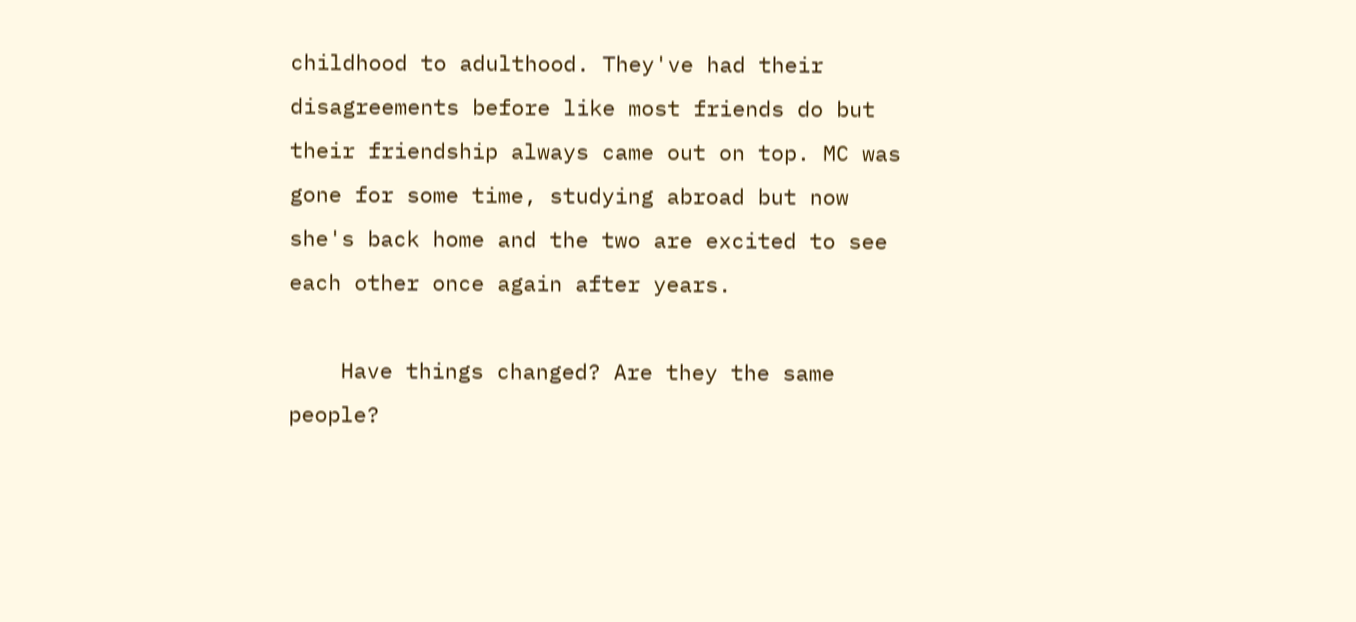childhood to adulthood. They've had their disagreements before like most friends do but their friendship always came out on top. MC was gone for some time, studying abroad but now she's back home and the two are excited to see each other once again after years.

    Have things changed? Are they the same people?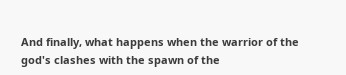And finally, what happens when the warrior of the god's clashes with the spawn of the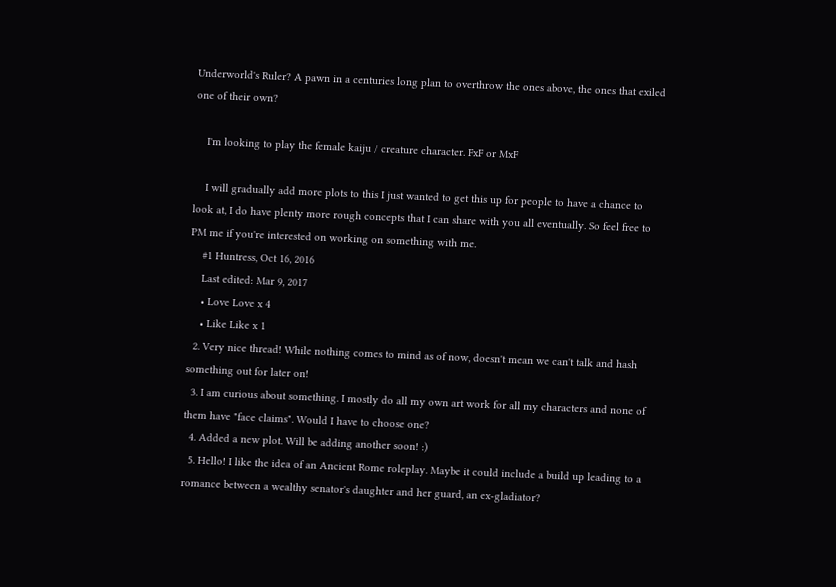Underworld's Ruler? A pawn in a centuries long plan to overthrow the ones above, the ones that exiled one of their own?

    I'm looking to play the female kaiju / creature character. FxF or MxF

    I will gradually add more plots to this I just wanted to get this up for people to have a chance to look at, I do have plenty more rough concepts that I can share with you all eventually. So feel free to PM me if you're interested on working on something with me.
    #1 Huntress, Oct 16, 2016
    Last edited: Mar 9, 2017
    • Love Love x 4
    • Like Like x 1
  2. Very nice thread! While nothing comes to mind as of now, doesn't mean we can't talk and hash something out for later on!
  3. I am curious about something. I mostly do all my own art work for all my characters and none of them have "face claims". Would I have to choose one?
  4. Added a new plot. Will be adding another soon! :)
  5. Hello! I like the idea of an Ancient Rome roleplay. Maybe it could include a build up leading to a romance between a wealthy senator's daughter and her guard, an ex-gladiator?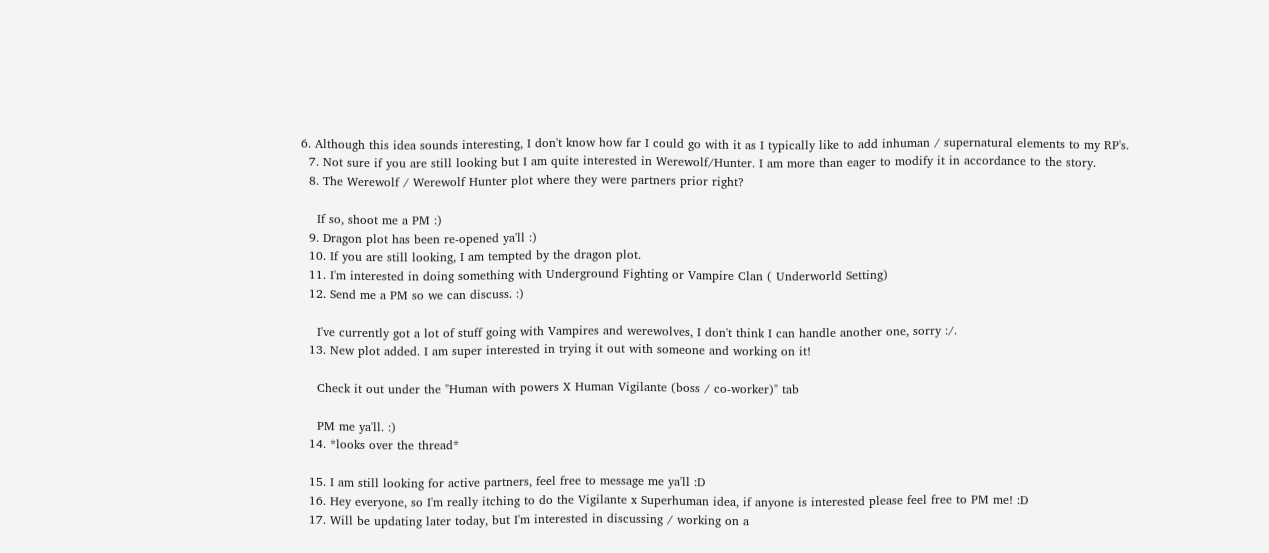6. Although this idea sounds interesting, I don't know how far I could go with it as I typically like to add inhuman / supernatural elements to my RP's.
  7. Not sure if you are still looking but I am quite interested in Werewolf/Hunter. I am more than eager to modify it in accordance to the story.
  8. The Werewolf / Werewolf Hunter plot where they were partners prior right?

    If so, shoot me a PM :)
  9. Dragon plot has been re-opened ya'll :)
  10. If you are still looking, I am tempted by the dragon plot.
  11. I'm interested in doing something with Underground Fighting or Vampire Clan ( Underworld Setting)
  12. Send me a PM so we can discuss. :)

    I've currently got a lot of stuff going with Vampires and werewolves, I don't think I can handle another one, sorry :/.
  13. New plot added. I am super interested in trying it out with someone and working on it!

    Check it out under the "Human with powers X Human Vigilante (boss / co-worker)" tab

    PM me ya'll. :)
  14. *looks over the thread*

  15. I am still looking for active partners, feel free to message me ya'll :D
  16. Hey everyone, so I'm really itching to do the Vigilante x Superhuman idea, if anyone is interested please feel free to PM me! :D
  17. Will be updating later today, but I'm interested in discussing / working on a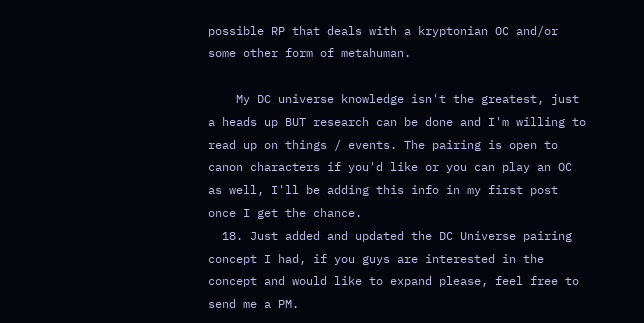possible RP that deals with a kryptonian OC and/or some other form of metahuman.

    My DC universe knowledge isn't the greatest, just a heads up BUT research can be done and I'm willing to read up on things / events. The pairing is open to canon characters if you'd like or you can play an OC as well, I'll be adding this info in my first post once I get the chance.
  18. Just added and updated the DC Universe pairing concept I had, if you guys are interested in the concept and would like to expand please, feel free to send me a PM.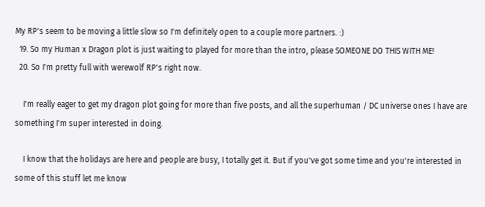My RP's seem to be moving a little slow so I'm definitely open to a couple more partners. :)
  19. So my Human x Dragon plot is just waiting to played for more than the intro, please SOMEONE DO THIS WITH ME!
  20. So I'm pretty full with werewolf RP's right now.

    I'm really eager to get my dragon plot going for more than five posts, and all the superhuman / DC universe ones I have are something I'm super interested in doing.

    I know that the holidays are here and people are busy, I totally get it. But if you've got some time and you're interested in some of this stuff let me know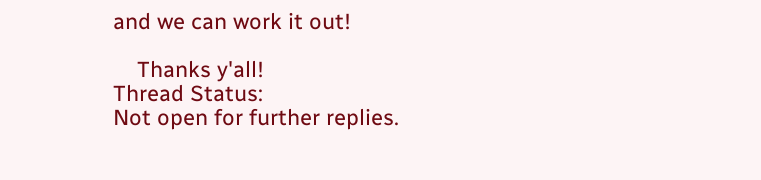and we can work it out!

    Thanks y'all!
Thread Status:
Not open for further replies.